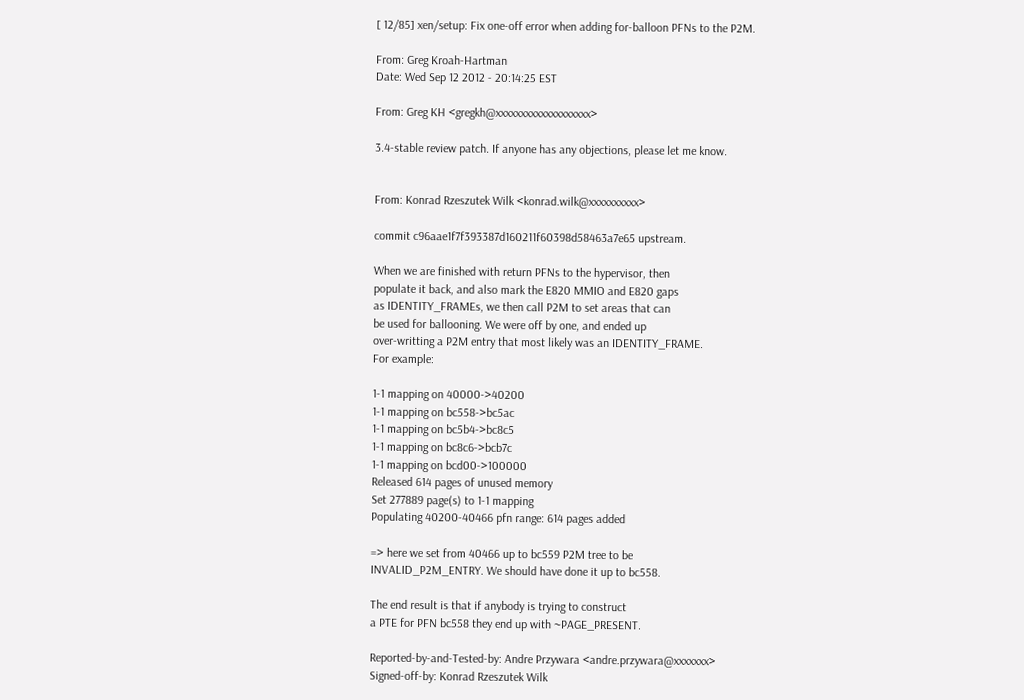[ 12/85] xen/setup: Fix one-off error when adding for-balloon PFNs to the P2M.

From: Greg Kroah-Hartman
Date: Wed Sep 12 2012 - 20:14:25 EST

From: Greg KH <gregkh@xxxxxxxxxxxxxxxxxxx>

3.4-stable review patch. If anyone has any objections, please let me know.


From: Konrad Rzeszutek Wilk <konrad.wilk@xxxxxxxxxx>

commit c96aae1f7f393387d160211f60398d58463a7e65 upstream.

When we are finished with return PFNs to the hypervisor, then
populate it back, and also mark the E820 MMIO and E820 gaps
as IDENTITY_FRAMEs, we then call P2M to set areas that can
be used for ballooning. We were off by one, and ended up
over-writting a P2M entry that most likely was an IDENTITY_FRAME.
For example:

1-1 mapping on 40000->40200
1-1 mapping on bc558->bc5ac
1-1 mapping on bc5b4->bc8c5
1-1 mapping on bc8c6->bcb7c
1-1 mapping on bcd00->100000
Released 614 pages of unused memory
Set 277889 page(s) to 1-1 mapping
Populating 40200-40466 pfn range: 614 pages added

=> here we set from 40466 up to bc559 P2M tree to be
INVALID_P2M_ENTRY. We should have done it up to bc558.

The end result is that if anybody is trying to construct
a PTE for PFN bc558 they end up with ~PAGE_PRESENT.

Reported-by-and-Tested-by: Andre Przywara <andre.przywara@xxxxxxx>
Signed-off-by: Konrad Rzeszutek Wilk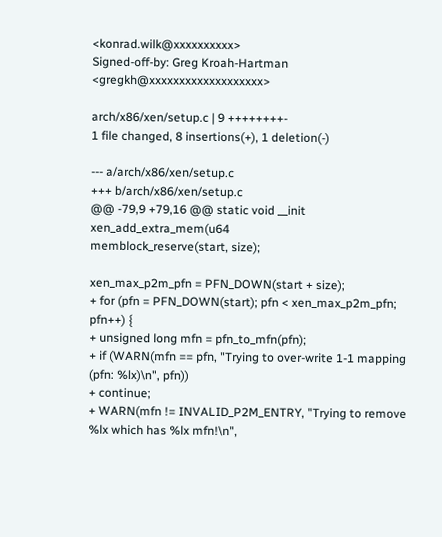<konrad.wilk@xxxxxxxxxx>
Signed-off-by: Greg Kroah-Hartman <gregkh@xxxxxxxxxxxxxxxxxxx>

arch/x86/xen/setup.c | 9 ++++++++-
1 file changed, 8 insertions(+), 1 deletion(-)

--- a/arch/x86/xen/setup.c
+++ b/arch/x86/xen/setup.c
@@ -79,9 +79,16 @@ static void __init xen_add_extra_mem(u64
memblock_reserve(start, size);

xen_max_p2m_pfn = PFN_DOWN(start + size);
+ for (pfn = PFN_DOWN(start); pfn < xen_max_p2m_pfn; pfn++) {
+ unsigned long mfn = pfn_to_mfn(pfn);
+ if (WARN(mfn == pfn, "Trying to over-write 1-1 mapping (pfn: %lx)\n", pfn))
+ continue;
+ WARN(mfn != INVALID_P2M_ENTRY, "Trying to remove %lx which has %lx mfn!\n",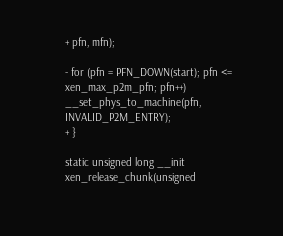+ pfn, mfn);

- for (pfn = PFN_DOWN(start); pfn <= xen_max_p2m_pfn; pfn++)
__set_phys_to_machine(pfn, INVALID_P2M_ENTRY);
+ }

static unsigned long __init xen_release_chunk(unsigned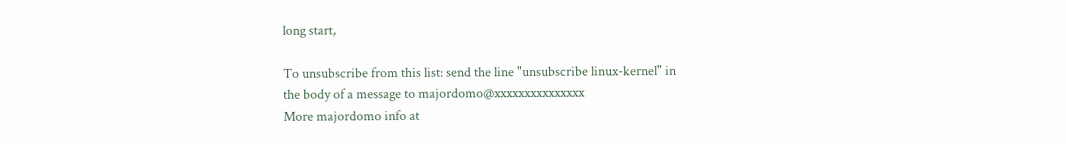long start,

To unsubscribe from this list: send the line "unsubscribe linux-kernel" in
the body of a message to majordomo@xxxxxxxxxxxxxxx
More majordomo info at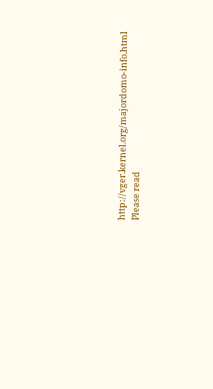http://vger.kernel.org/majordomo-info.html
Please read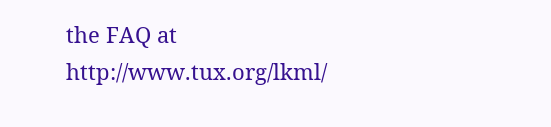the FAQ at http://www.tux.org/lkml/